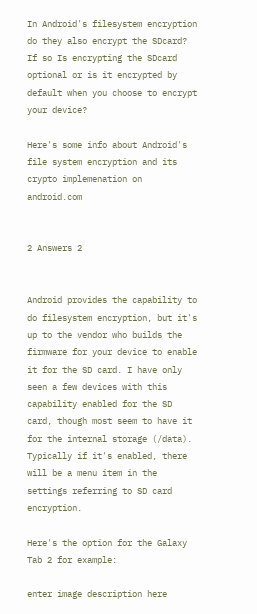In Android's filesystem encryption do they also encrypt the SDcard? If so Is encrypting the SDcard optional or is it encrypted by default when you choose to encrypt your device?

Here's some info about Android's file system encryption and its crypto implemenation on android.com


2 Answers 2


Android provides the capability to do filesystem encryption, but it's up to the vendor who builds the firmware for your device to enable it for the SD card. I have only seen a few devices with this capability enabled for the SD card, though most seem to have it for the internal storage (/data). Typically if it's enabled, there will be a menu item in the settings referring to SD card encryption.

Here's the option for the Galaxy Tab 2 for example:

enter image description here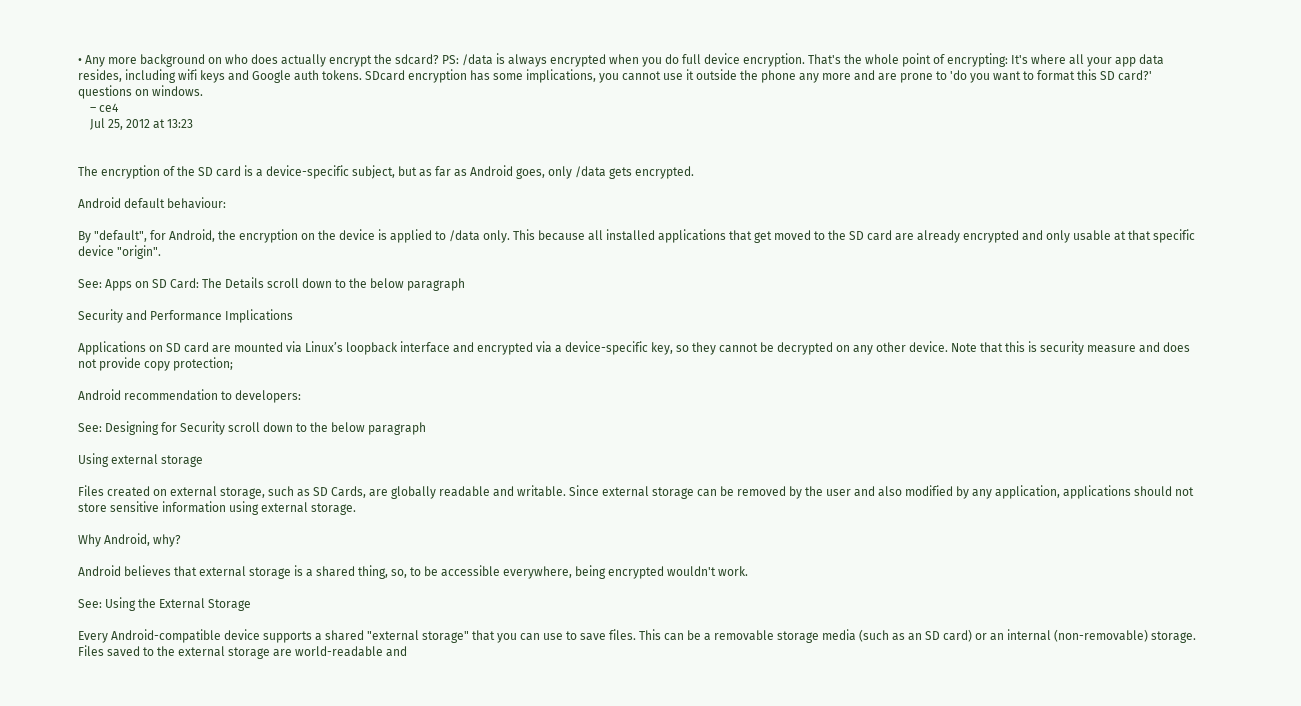• Any more background on who does actually encrypt the sdcard? PS: /data is always encrypted when you do full device encryption. That's the whole point of encrypting: It's where all your app data resides, including wifi keys and Google auth tokens. SDcard encryption has some implications, you cannot use it outside the phone any more and are prone to 'do you want to format this SD card?' questions on windows.
    – ce4
    Jul 25, 2012 at 13:23


The encryption of the SD card is a device-specific subject, but as far as Android goes, only /data gets encrypted.

Android default behaviour:

By "default", for Android, the encryption on the device is applied to /data only. This because all installed applications that get moved to the SD card are already encrypted and only usable at that specific device "origin".

See: Apps on SD Card: The Details scroll down to the below paragraph

Security and Performance Implications

Applications on SD card are mounted via Linux’s loopback interface and encrypted via a device-specific key, so they cannot be decrypted on any other device. Note that this is security measure and does not provide copy protection;

Android recommendation to developers:

See: Designing for Security scroll down to the below paragraph

Using external storage

Files created on external storage, such as SD Cards, are globally readable and writable. Since external storage can be removed by the user and also modified by any application, applications should not store sensitive information using external storage.

Why Android, why?

Android believes that external storage is a shared thing, so, to be accessible everywhere, being encrypted wouldn't work.

See: Using the External Storage

Every Android-compatible device supports a shared "external storage" that you can use to save files. This can be a removable storage media (such as an SD card) or an internal (non-removable) storage. Files saved to the external storage are world-readable and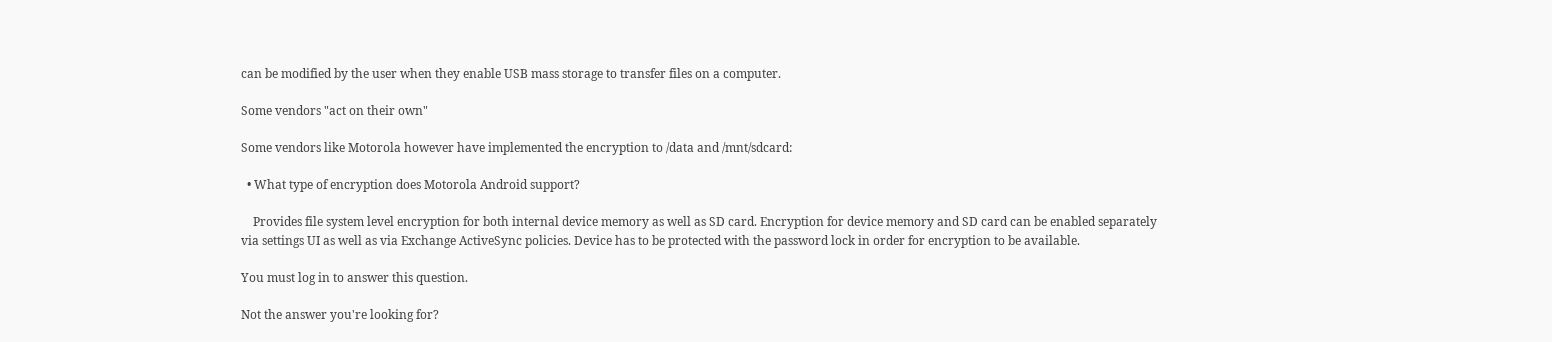can be modified by the user when they enable USB mass storage to transfer files on a computer.

Some vendors "act on their own"

Some vendors like Motorola however have implemented the encryption to /data and /mnt/sdcard:

  • What type of encryption does Motorola Android support?

    Provides file system level encryption for both internal device memory as well as SD card. Encryption for device memory and SD card can be enabled separately via settings UI as well as via Exchange ActiveSync policies. Device has to be protected with the password lock in order for encryption to be available.

You must log in to answer this question.

Not the answer you're looking for?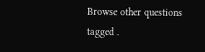Browse other questions tagged .